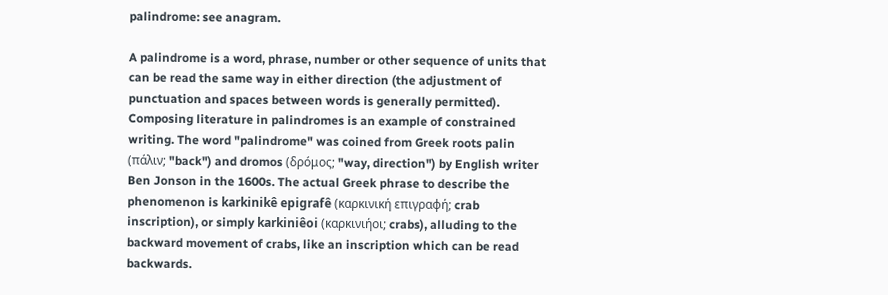palindrome: see anagram.

A palindrome is a word, phrase, number or other sequence of units that can be read the same way in either direction (the adjustment of punctuation and spaces between words is generally permitted). Composing literature in palindromes is an example of constrained writing. The word "palindrome" was coined from Greek roots palin (πάλιν; "back") and dromos (δρóμος; "way, direction") by English writer Ben Jonson in the 1600s. The actual Greek phrase to describe the phenomenon is karkinikê epigrafê (καρκινική επιγραφή; crab inscription), or simply karkiniêoi (καρκινιήοι; crabs), alluding to the backward movement of crabs, like an inscription which can be read backwards.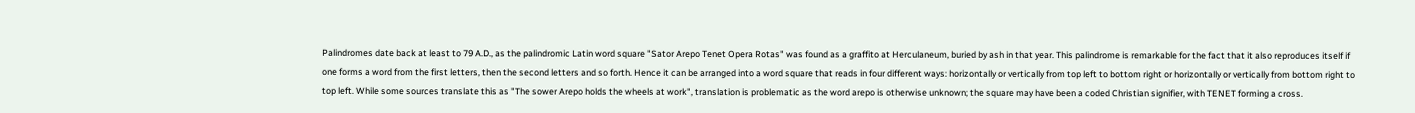Palindromes date back at least to 79 A.D., as the palindromic Latin word square "Sator Arepo Tenet Opera Rotas" was found as a graffito at Herculaneum, buried by ash in that year. This palindrome is remarkable for the fact that it also reproduces itself if one forms a word from the first letters, then the second letters and so forth. Hence it can be arranged into a word square that reads in four different ways: horizontally or vertically from top left to bottom right or horizontally or vertically from bottom right to top left. While some sources translate this as "The sower Arepo holds the wheels at work", translation is problematic as the word arepo is otherwise unknown; the square may have been a coded Christian signifier, with TENET forming a cross.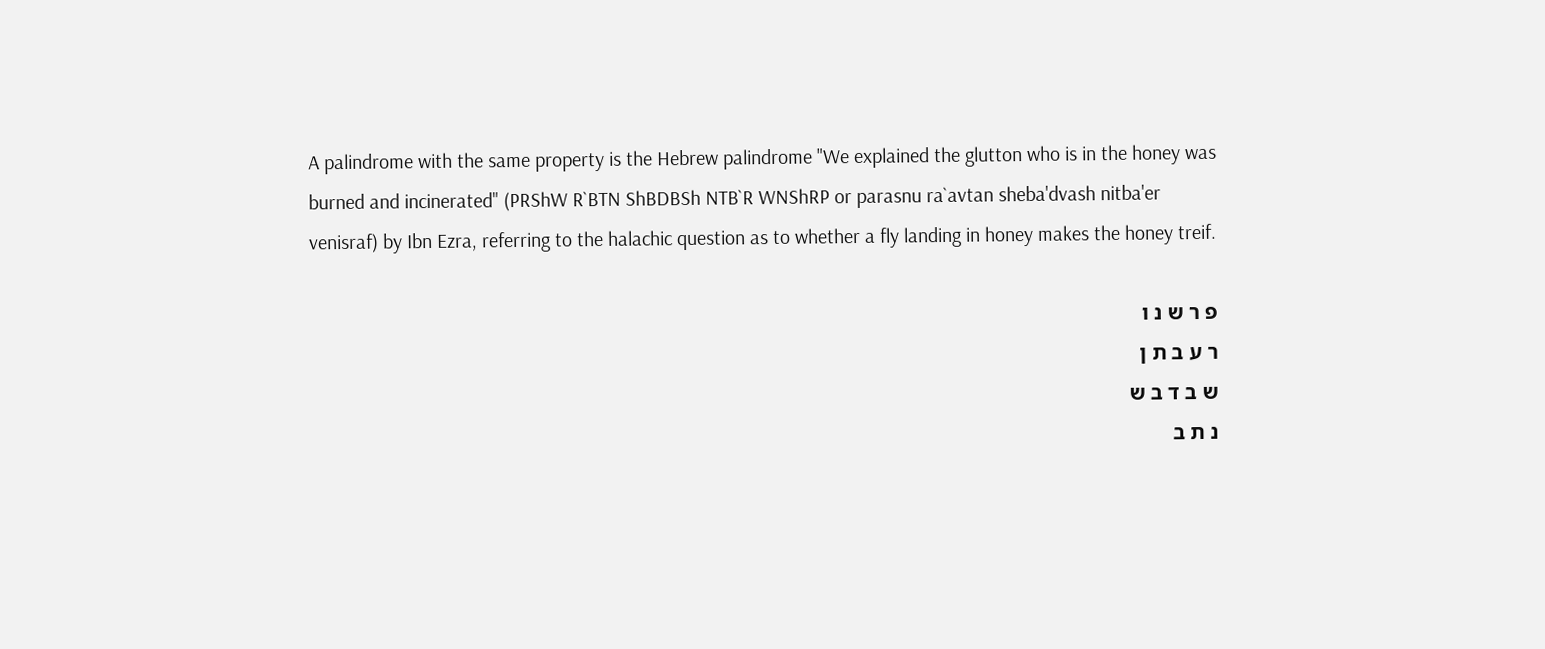A palindrome with the same property is the Hebrew palindrome "We explained the glutton who is in the honey was burned and incinerated" (PRShW R`BTN ShBDBSh NTB`R WNShRP or parasnu ra`avtan sheba'dvash nitba'er venisraf) by Ibn Ezra, referring to the halachic question as to whether a fly landing in honey makes the honey treif.

פ ר ש נ ו
ר ע ב ת ן
ש ב ד ב ש
נ ת ב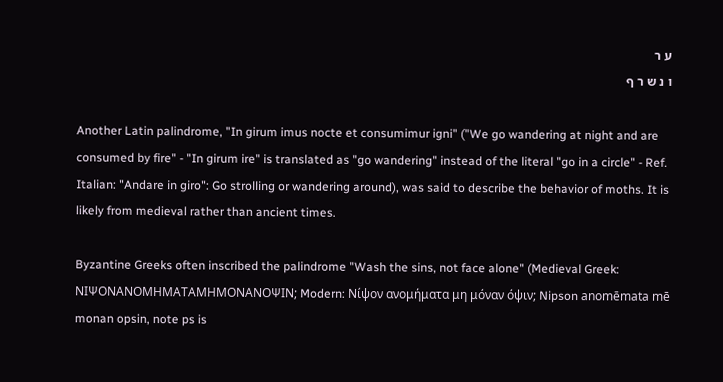ע ר
ו נ ש ר ף

Another Latin palindrome, "In girum imus nocte et consumimur igni" ("We go wandering at night and are consumed by fire" - "In girum ire" is translated as "go wandering" instead of the literal "go in a circle" - Ref. Italian: "Andare in giro": Go strolling or wandering around), was said to describe the behavior of moths. It is likely from medieval rather than ancient times.

Byzantine Greeks often inscribed the palindrome "Wash the sins, not face alone" (Medieval Greek: ΝΙΨΟΝΑΝΟΜΗΜΑΤΑΜΗΜΟΝΑΝΟΨΙΝ; Modern: Νίψον ανομήματα μη μόναν όψιν; Nipson anomēmata mē monan opsin, note ps is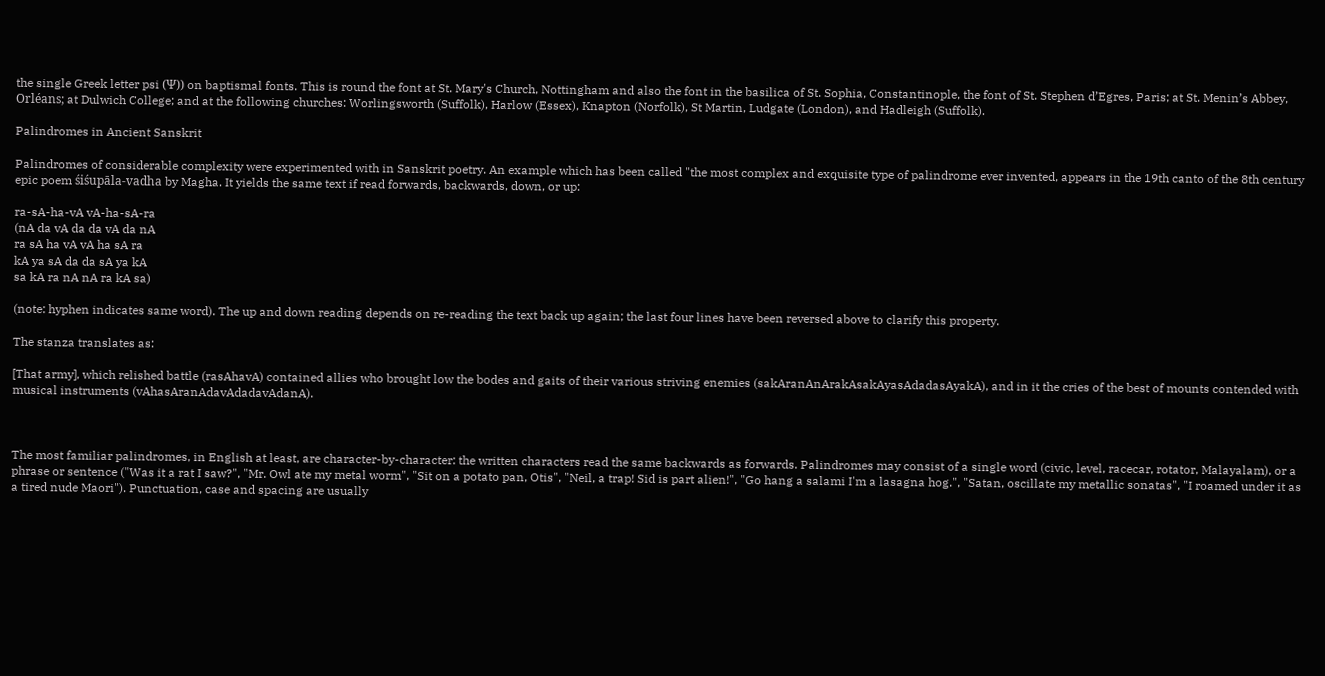the single Greek letter psi (Ψ)) on baptismal fonts. This is round the font at St. Mary's Church, Nottingham and also the font in the basilica of St. Sophia, Constantinople, the font of St. Stephen d’Egres, Paris; at St. Menin’s Abbey, Orléans; at Dulwich College; and at the following churches: Worlingsworth (Suffolk), Harlow (Essex), Knapton (Norfolk), St Martin, Ludgate (London), and Hadleigh (Suffolk).

Palindromes in Ancient Sanskrit

Palindromes of considerable complexity were experimented with in Sanskrit poetry. An example which has been called "the most complex and exquisite type of palindrome ever invented, appears in the 19th canto of the 8th century epic poem śiśupāla-vadha by Magha. It yields the same text if read forwards, backwards, down, or up:

ra-sA-ha-vA vA-ha-sA-ra
(nA da vA da da vA da nA
ra sA ha vA vA ha sA ra
kA ya sA da da sA ya kA
sa kA ra nA nA ra kA sa)

(note: hyphen indicates same word). The up and down reading depends on re-reading the text back up again; the last four lines have been reversed above to clarify this property.

The stanza translates as:

[That army], which relished battle (rasAhavA) contained allies who brought low the bodes and gaits of their various striving enemies (sakAranAnArakAsakAyasAdadasAyakA), and in it the cries of the best of mounts contended with musical instruments (vAhasAranAdavAdadavAdanA).



The most familiar palindromes, in English at least, are character-by-character: the written characters read the same backwards as forwards. Palindromes may consist of a single word (civic, level, racecar, rotator, Malayalam), or a phrase or sentence ("Was it a rat I saw?", "Mr. Owl ate my metal worm", "Sit on a potato pan, Otis", "Neil, a trap! Sid is part alien!", "Go hang a salami I'm a lasagna hog.", "Satan, oscillate my metallic sonatas", "I roamed under it as a tired nude Maori"). Punctuation, case and spacing are usually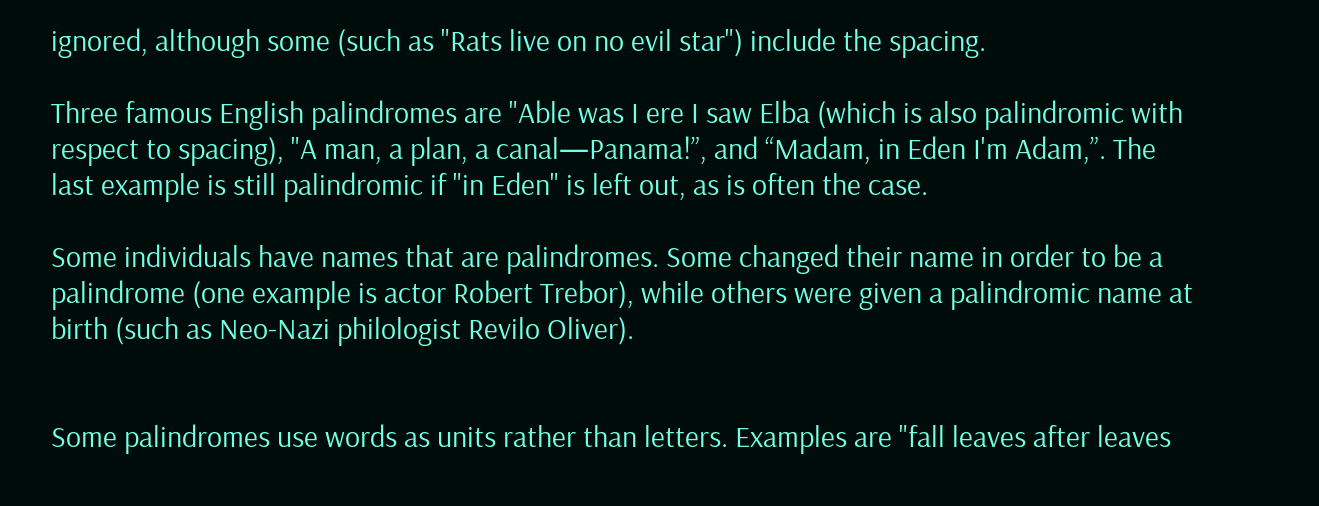ignored, although some (such as "Rats live on no evil star") include the spacing.

Three famous English palindromes are "Able was I ere I saw Elba (which is also palindromic with respect to spacing), "A man, a plan, a canal—Panama!”, and “Madam, in Eden I'm Adam,”. The last example is still palindromic if "in Eden" is left out, as is often the case.

Some individuals have names that are palindromes. Some changed their name in order to be a palindrome (one example is actor Robert Trebor), while others were given a palindromic name at birth (such as Neo-Nazi philologist Revilo Oliver).


Some palindromes use words as units rather than letters. Examples are "fall leaves after leaves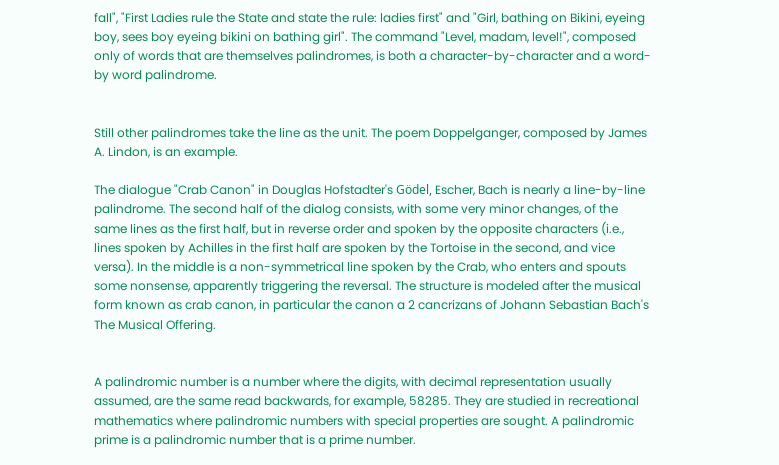fall", "First Ladies rule the State and state the rule: ladies first" and "Girl, bathing on Bikini, eyeing boy, sees boy eyeing bikini on bathing girl". The command "Level, madam, level!", composed only of words that are themselves palindromes, is both a character-by-character and a word-by word palindrome.


Still other palindromes take the line as the unit. The poem Doppelganger, composed by James A. Lindon, is an example.

The dialogue "Crab Canon" in Douglas Hofstadter's Gödel, Escher, Bach is nearly a line-by-line palindrome. The second half of the dialog consists, with some very minor changes, of the same lines as the first half, but in reverse order and spoken by the opposite characters (i.e., lines spoken by Achilles in the first half are spoken by the Tortoise in the second, and vice versa). In the middle is a non-symmetrical line spoken by the Crab, who enters and spouts some nonsense, apparently triggering the reversal. The structure is modeled after the musical form known as crab canon, in particular the canon a 2 cancrizans of Johann Sebastian Bach's The Musical Offering.


A palindromic number is a number where the digits, with decimal representation usually assumed, are the same read backwards, for example, 58285. They are studied in recreational mathematics where palindromic numbers with special properties are sought. A palindromic prime is a palindromic number that is a prime number.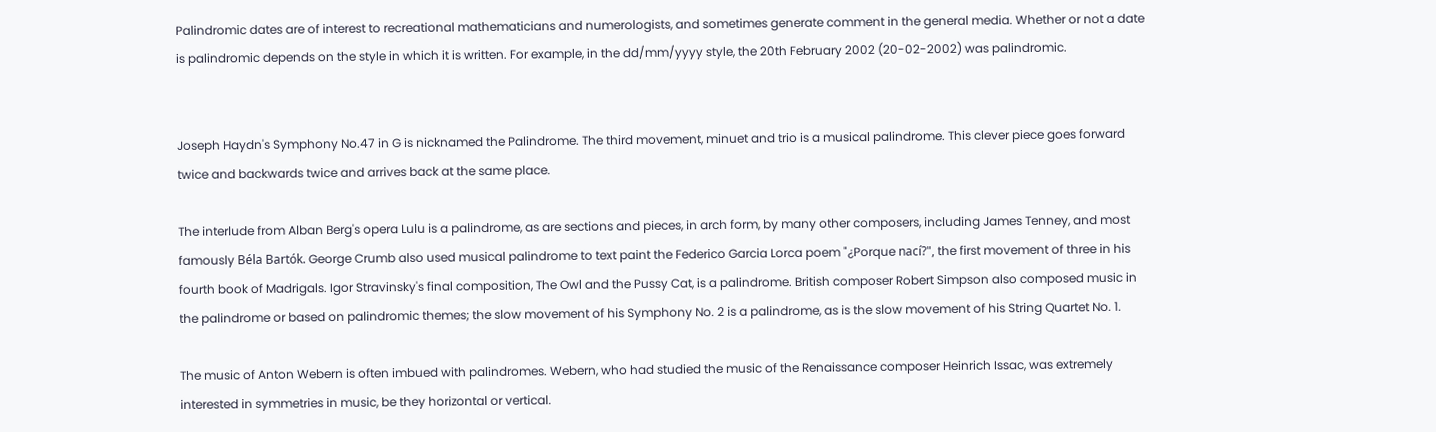Palindromic dates are of interest to recreational mathematicians and numerologists, and sometimes generate comment in the general media. Whether or not a date is palindromic depends on the style in which it is written. For example, in the dd/mm/yyyy style, the 20th February 2002 (20-02-2002) was palindromic.


Joseph Haydn's Symphony No.47 in G is nicknamed the Palindrome. The third movement, minuet and trio is a musical palindrome. This clever piece goes forward twice and backwards twice and arrives back at the same place.

The interlude from Alban Berg's opera Lulu is a palindrome, as are sections and pieces, in arch form, by many other composers, including James Tenney, and most famously Béla Bartók. George Crumb also used musical palindrome to text paint the Federico Garcia Lorca poem "¿Porque nací?", the first movement of three in his fourth book of Madrigals. Igor Stravinsky's final composition, The Owl and the Pussy Cat, is a palindrome. British composer Robert Simpson also composed music in the palindrome or based on palindromic themes; the slow movement of his Symphony No. 2 is a palindrome, as is the slow movement of his String Quartet No. 1.

The music of Anton Webern is often imbued with palindromes. Webern, who had studied the music of the Renaissance composer Heinrich Issac, was extremely interested in symmetries in music, be they horizontal or vertical.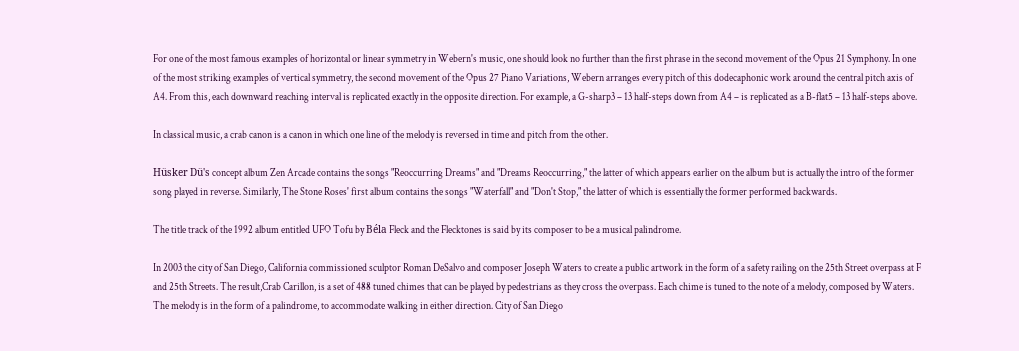For one of the most famous examples of horizontal or linear symmetry in Webern's music, one should look no further than the first phrase in the second movement of the Opus 21 Symphony. In one of the most striking examples of vertical symmetry, the second movement of the Opus 27 Piano Variations, Webern arranges every pitch of this dodecaphonic work around the central pitch axis of A4. From this, each downward reaching interval is replicated exactly in the opposite direction. For example, a G-sharp3 – 13 half-steps down from A4 – is replicated as a B-flat5 – 13 half-steps above.

In classical music, a crab canon is a canon in which one line of the melody is reversed in time and pitch from the other.

Hüsker Dü's concept album Zen Arcade contains the songs "Reoccurring Dreams" and "Dreams Reoccurring," the latter of which appears earlier on the album but is actually the intro of the former song played in reverse. Similarly, The Stone Roses' first album contains the songs "Waterfall" and "Don't Stop," the latter of which is essentially the former performed backwards.

The title track of the 1992 album entitled UFO Tofu by Béla Fleck and the Flecktones is said by its composer to be a musical palindrome.

In 2003 the city of San Diego, California commissioned sculptor Roman DeSalvo and composer Joseph Waters to create a public artwork in the form of a safety railing on the 25th Street overpass at F and 25th Streets. The result,Crab Carillon, is a set of 488 tuned chimes that can be played by pedestrians as they cross the overpass. Each chime is tuned to the note of a melody, composed by Waters. The melody is in the form of a palindrome, to accommodate walking in either direction. City of San Diego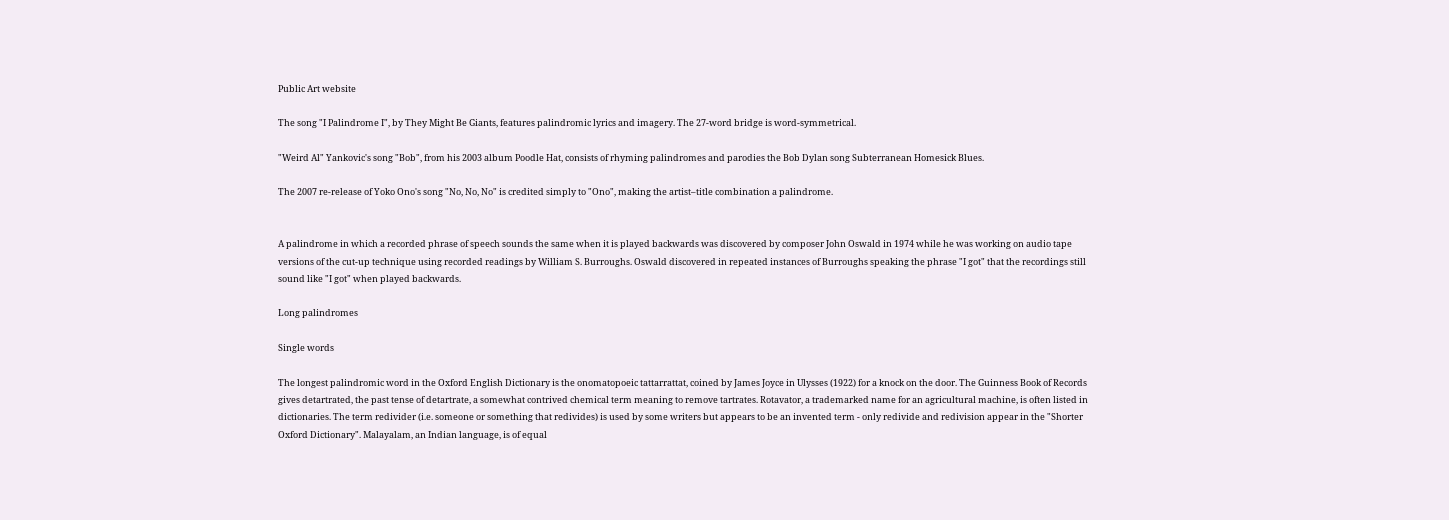Public Art website

The song "I Palindrome I", by They Might Be Giants, features palindromic lyrics and imagery. The 27-word bridge is word-symmetrical.

"Weird Al" Yankovic's song "Bob", from his 2003 album Poodle Hat, consists of rhyming palindromes and parodies the Bob Dylan song Subterranean Homesick Blues.

The 2007 re-release of Yoko Ono's song "No, No, No" is credited simply to "Ono", making the artist–title combination a palindrome.


A palindrome in which a recorded phrase of speech sounds the same when it is played backwards was discovered by composer John Oswald in 1974 while he was working on audio tape versions of the cut-up technique using recorded readings by William S. Burroughs. Oswald discovered in repeated instances of Burroughs speaking the phrase "I got" that the recordings still sound like "I got" when played backwards.

Long palindromes

Single words

The longest palindromic word in the Oxford English Dictionary is the onomatopoeic tattarrattat, coined by James Joyce in Ulysses (1922) for a knock on the door. The Guinness Book of Records gives detartrated, the past tense of detartrate, a somewhat contrived chemical term meaning to remove tartrates. Rotavator, a trademarked name for an agricultural machine, is often listed in dictionaries. The term redivider (i.e. someone or something that redivides) is used by some writers but appears to be an invented term - only redivide and redivision appear in the "Shorter Oxford Dictionary". Malayalam, an Indian language, is of equal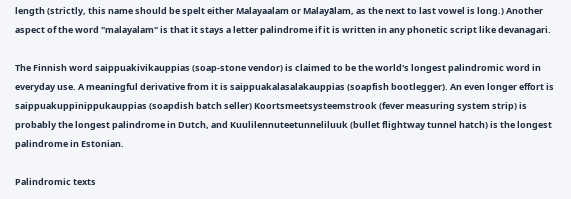length (strictly, this name should be spelt either Malayaalam or Malayālam, as the next to last vowel is long.) Another aspect of the word "malayalam" is that it stays a letter palindrome if it is written in any phonetic script like devanagari.

The Finnish word saippuakivikauppias (soap-stone vendor) is claimed to be the world's longest palindromic word in everyday use. A meaningful derivative from it is saippuakalasalakauppias (soapfish bootlegger). An even longer effort is saippuakuppinippukauppias (soapdish batch seller) Koortsmeetsysteemstrook (fever measuring system strip) is probably the longest palindrome in Dutch, and Kuulilennuteetunneliluuk (bullet flightway tunnel hatch) is the longest palindrome in Estonian.

Palindromic texts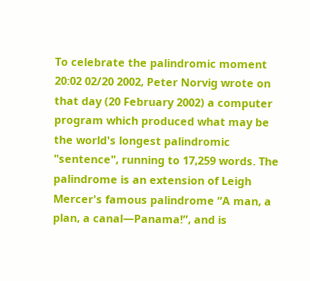To celebrate the palindromic moment 20:02 02/20 2002, Peter Norvig wrote on that day (20 February 2002) a computer program which produced what may be the world's longest palindromic "sentence", running to 17,259 words. The palindrome is an extension of Leigh Mercer's famous palindrome “A man, a plan, a canal—Panama!”, and is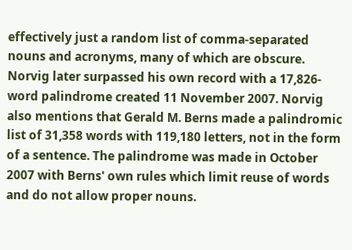effectively just a random list of comma-separated nouns and acronyms, many of which are obscure. Norvig later surpassed his own record with a 17,826-word palindrome created 11 November 2007. Norvig also mentions that Gerald M. Berns made a palindromic list of 31,358 words with 119,180 letters, not in the form of a sentence. The palindrome was made in October 2007 with Berns' own rules which limit reuse of words and do not allow proper nouns.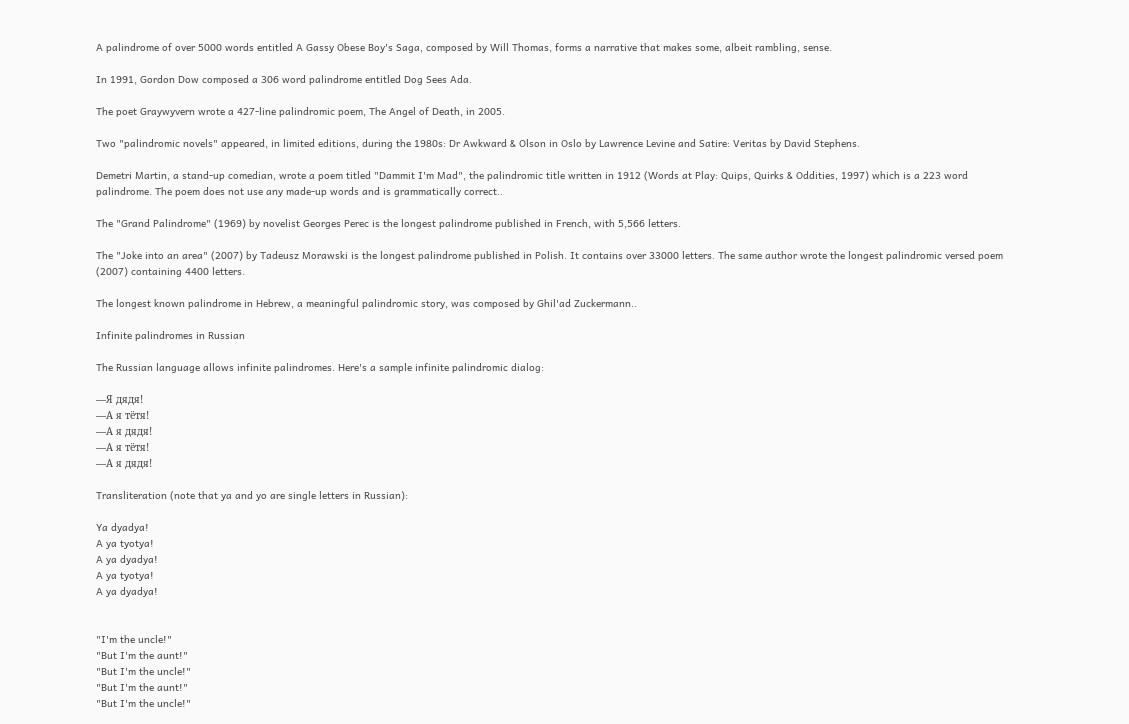A palindrome of over 5000 words entitled A Gassy Obese Boy's Saga, composed by Will Thomas, forms a narrative that makes some, albeit rambling, sense.

In 1991, Gordon Dow composed a 306 word palindrome entitled Dog Sees Ada.

The poet Graywyvern wrote a 427-line palindromic poem, The Angel of Death, in 2005.

Two "palindromic novels" appeared, in limited editions, during the 1980s: Dr Awkward & Olson in Oslo by Lawrence Levine and Satire: Veritas by David Stephens.

Demetri Martin, a stand-up comedian, wrote a poem titled "Dammit I'm Mad", the palindromic title written in 1912 (Words at Play: Quips, Quirks & Oddities, 1997) which is a 223 word palindrome. The poem does not use any made-up words and is grammatically correct..

The "Grand Palindrome" (1969) by novelist Georges Perec is the longest palindrome published in French, with 5,566 letters.

The "Joke into an area" (2007) by Tadeusz Morawski is the longest palindrome published in Polish. It contains over 33000 letters. The same author wrote the longest palindromic versed poem (2007) containing 4400 letters.

The longest known palindrome in Hebrew, a meaningful palindromic story, was composed by Ghil'ad Zuckermann..

Infinite palindromes in Russian

The Russian language allows infinite palindromes. Here's a sample infinite palindromic dialog:

—Я дядя!
—А я тётя!
—А я дядя!
—А я тётя!
—А я дядя!

Transliteration (note that ya and yo are single letters in Russian):

Ya dyadya!
A ya tyotya!
A ya dyadya!
A ya tyotya!
A ya dyadya!


"I'm the uncle!"
"But I'm the aunt!"
"But I'm the uncle!"
"But I'm the aunt!"
"But I'm the uncle!"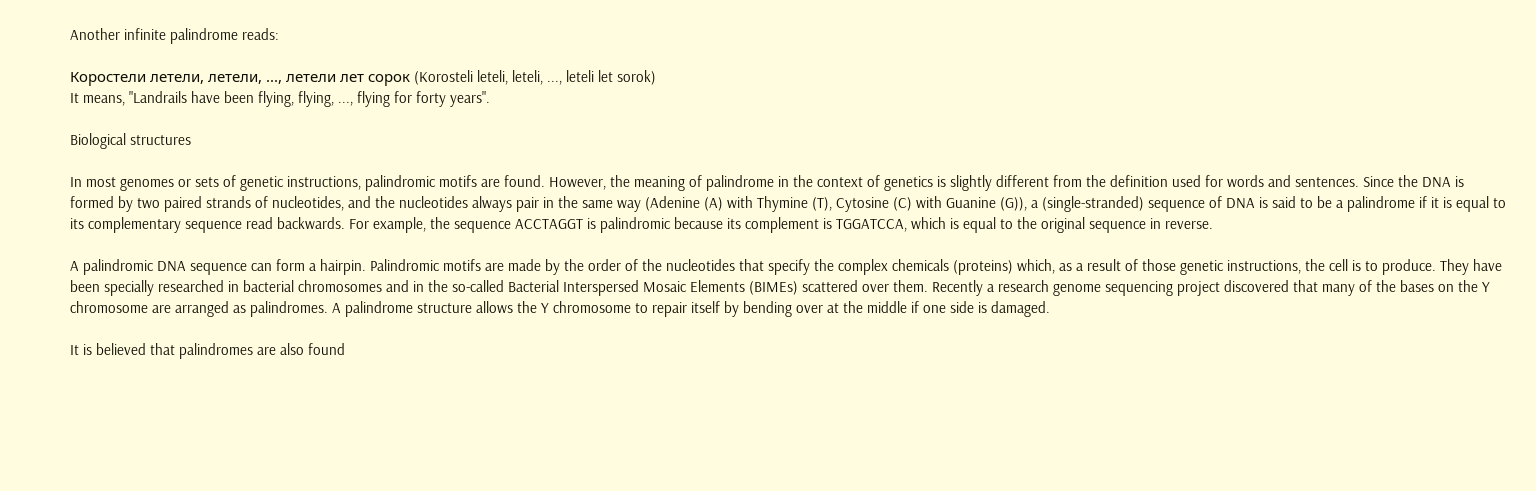Another infinite palindrome reads:

Коростели летели, летели, ..., летели лет сорок (Korosteli leteli, leteli, ..., leteli let sorok)
It means, "Landrails have been flying, flying, ..., flying for forty years".

Biological structures

In most genomes or sets of genetic instructions, palindromic motifs are found. However, the meaning of palindrome in the context of genetics is slightly different from the definition used for words and sentences. Since the DNA is formed by two paired strands of nucleotides, and the nucleotides always pair in the same way (Adenine (A) with Thymine (T), Cytosine (C) with Guanine (G)), a (single-stranded) sequence of DNA is said to be a palindrome if it is equal to its complementary sequence read backwards. For example, the sequence ACCTAGGT is palindromic because its complement is TGGATCCA, which is equal to the original sequence in reverse.

A palindromic DNA sequence can form a hairpin. Palindromic motifs are made by the order of the nucleotides that specify the complex chemicals (proteins) which, as a result of those genetic instructions, the cell is to produce. They have been specially researched in bacterial chromosomes and in the so-called Bacterial Interspersed Mosaic Elements (BIMEs) scattered over them. Recently a research genome sequencing project discovered that many of the bases on the Y chromosome are arranged as palindromes. A palindrome structure allows the Y chromosome to repair itself by bending over at the middle if one side is damaged.

It is believed that palindromes are also found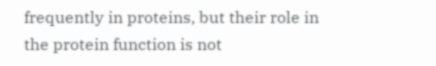frequently in proteins, but their role in the protein function is not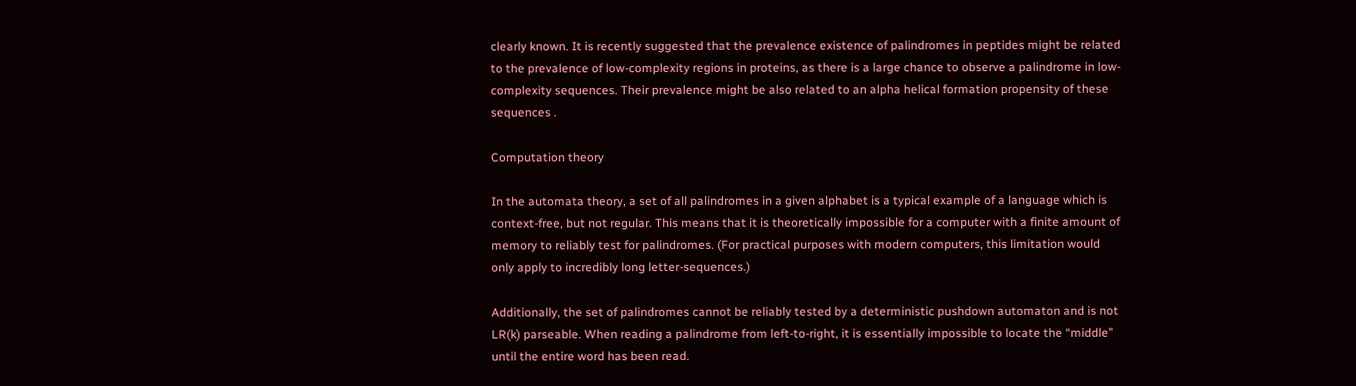clearly known. It is recently suggested that the prevalence existence of palindromes in peptides might be related to the prevalence of low-complexity regions in proteins, as there is a large chance to observe a palindrome in low-complexity sequences. Their prevalence might be also related to an alpha helical formation propensity of these sequences .

Computation theory

In the automata theory, a set of all palindromes in a given alphabet is a typical example of a language which is context-free, but not regular. This means that it is theoretically impossible for a computer with a finite amount of memory to reliably test for palindromes. (For practical purposes with modern computers, this limitation would only apply to incredibly long letter-sequences.)

Additionally, the set of palindromes cannot be reliably tested by a deterministic pushdown automaton and is not LR(k) parseable. When reading a palindrome from left-to-right, it is essentially impossible to locate the “middle” until the entire word has been read.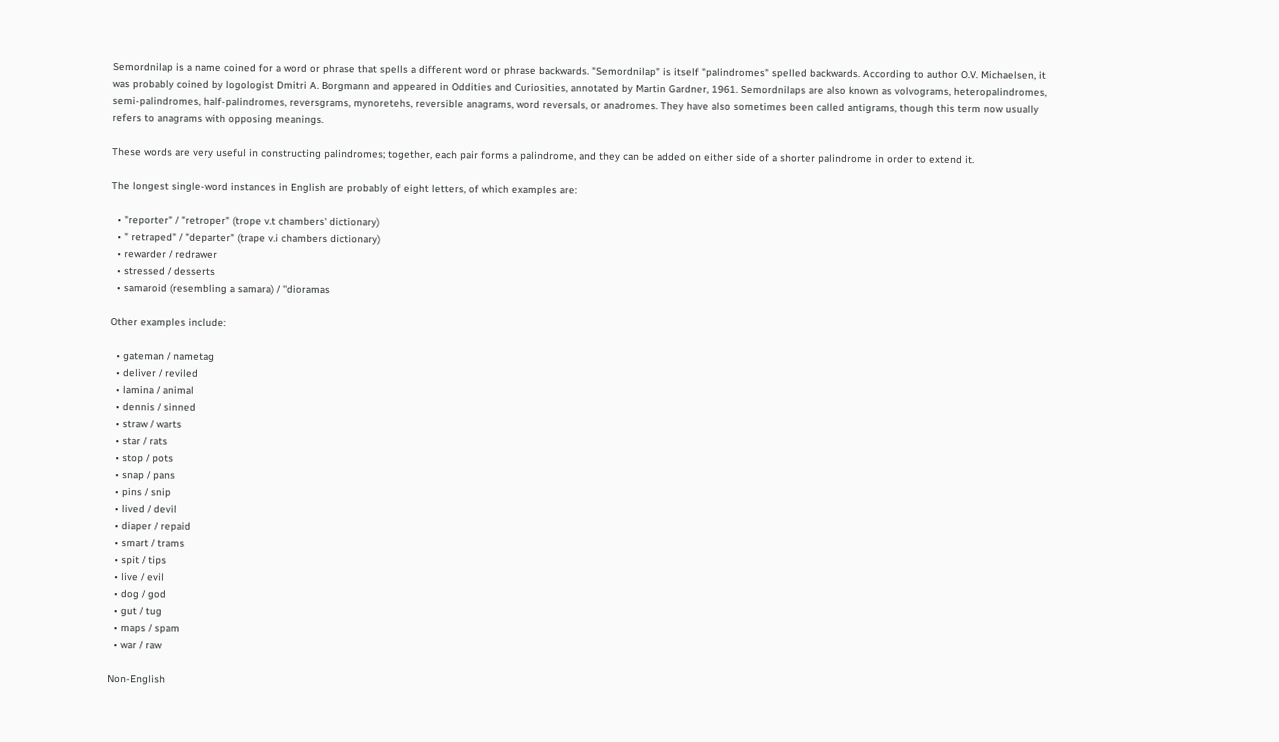Semordnilap is a name coined for a word or phrase that spells a different word or phrase backwards. "Semordnilap" is itself "palindromes" spelled backwards. According to author O.V. Michaelsen, it was probably coined by logologist Dmitri A. Borgmann and appeared in Oddities and Curiosities, annotated by Martin Gardner, 1961. Semordnilaps are also known as volvograms, heteropalindromes, semi-palindromes, half-palindromes, reversgrams, mynoretehs, reversible anagrams, word reversals, or anadromes. They have also sometimes been called antigrams, though this term now usually refers to anagrams with opposing meanings.

These words are very useful in constructing palindromes; together, each pair forms a palindrome, and they can be added on either side of a shorter palindrome in order to extend it.

The longest single-word instances in English are probably of eight letters, of which examples are:

  • "reporter" / "retroper" (trope v.t chambers' dictionary)
  • " retraped" / "departer" (trape v.i chambers dictionary)
  • rewarder / redrawer
  • stressed / desserts
  • samaroid (resembling a samara) / ''dioramas

Other examples include:

  • gateman / nametag
  • deliver / reviled
  • lamina / animal
  • dennis / sinned
  • straw / warts
  • star / rats
  • stop / pots
  • snap / pans
  • pins / snip
  • lived / devil
  • diaper / repaid
  • smart / trams
  • spit / tips
  • live / evil
  • dog / god
  • gut / tug
  • maps / spam
  • war / raw

Non-English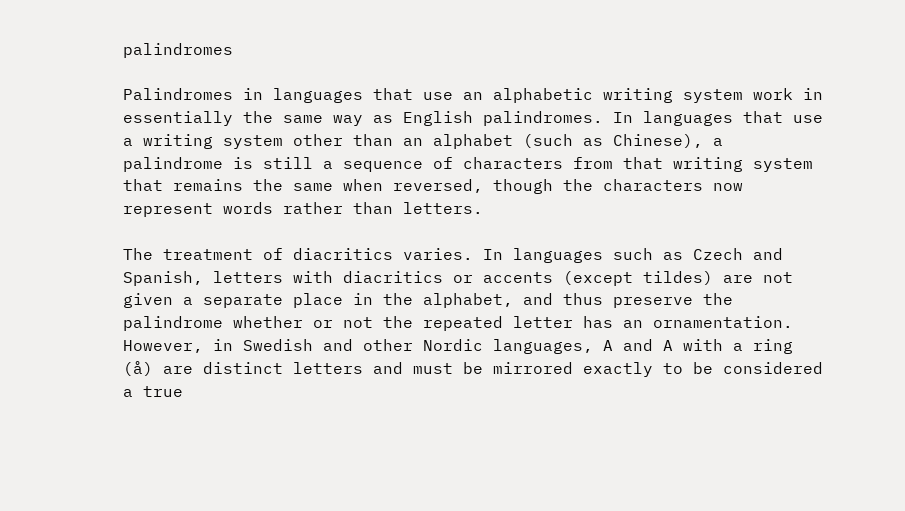palindromes

Palindromes in languages that use an alphabetic writing system work in essentially the same way as English palindromes. In languages that use a writing system other than an alphabet (such as Chinese), a palindrome is still a sequence of characters from that writing system that remains the same when reversed, though the characters now represent words rather than letters.

The treatment of diacritics varies. In languages such as Czech and Spanish, letters with diacritics or accents (except tildes) are not given a separate place in the alphabet, and thus preserve the palindrome whether or not the repeated letter has an ornamentation. However, in Swedish and other Nordic languages, A and A with a ring (å) are distinct letters and must be mirrored exactly to be considered a true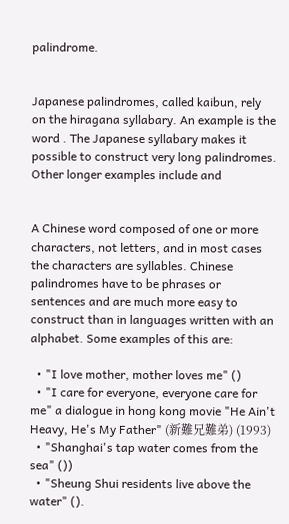palindrome.


Japanese palindromes, called kaibun, rely on the hiragana syllabary. An example is the word . The Japanese syllabary makes it possible to construct very long palindromes. Other longer examples include and


A Chinese word composed of one or more characters, not letters, and in most cases the characters are syllables. Chinese palindromes have to be phrases or sentences and are much more easy to construct than in languages written with an alphabet. Some examples of this are:

  • "I love mother, mother loves me" ()
  • "I care for everyone, everyone care for me" a dialogue in hong kong movie "He Ain't Heavy, He's My Father" (新難兄難弟) (1993)
  • "Shanghai's tap water comes from the sea" ())
  • "Sheung Shui residents live above the water" ().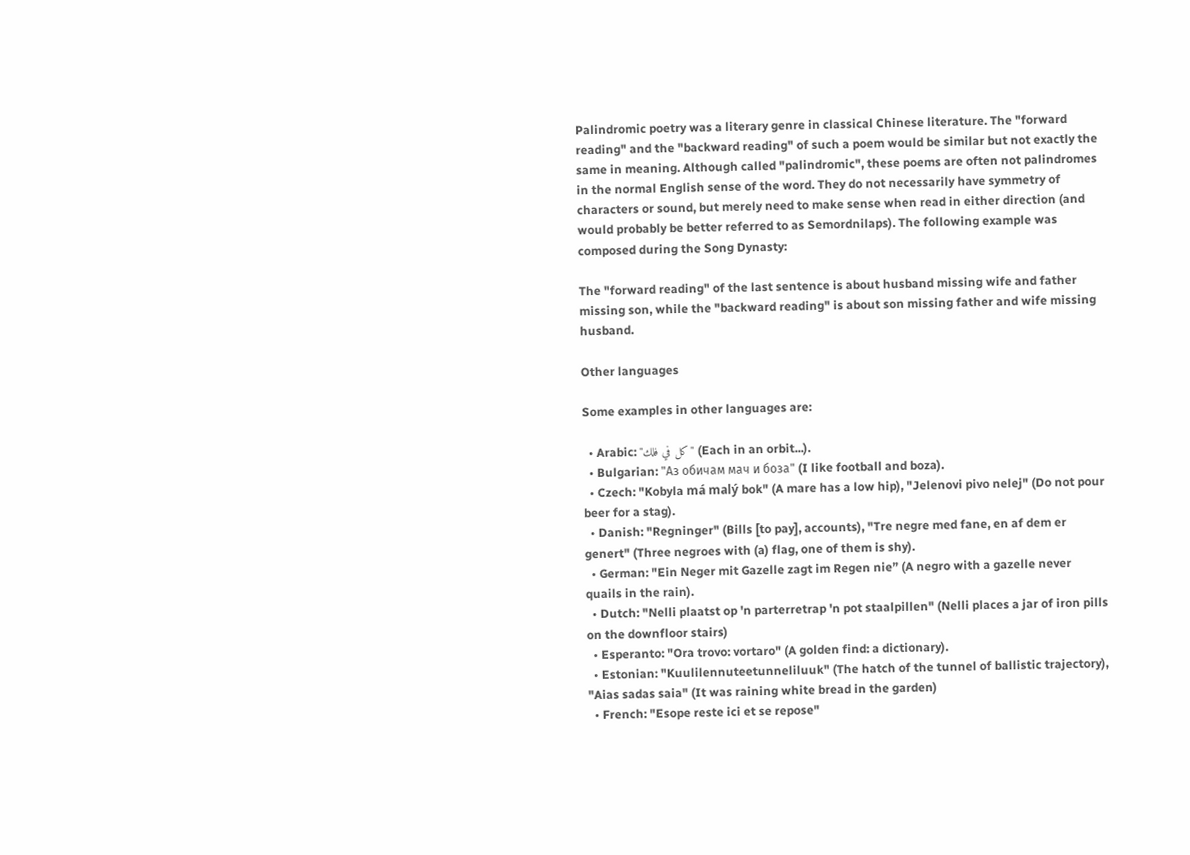Palindromic poetry was a literary genre in classical Chinese literature. The "forward reading" and the "backward reading" of such a poem would be similar but not exactly the same in meaning. Although called "palindromic", these poems are often not palindromes in the normal English sense of the word. They do not necessarily have symmetry of characters or sound, but merely need to make sense when read in either direction (and would probably be better referred to as Semordnilaps). The following example was composed during the Song Dynasty:

The "forward reading" of the last sentence is about husband missing wife and father missing son, while the "backward reading" is about son missing father and wife missing husband.

Other languages

Some examples in other languages are:

  • Arabic: "كل في فلك" (Each in an orbit...).
  • Bulgarian: "Аз обичам мач и боза" (I like football and boza).
  • Czech: "Kobyla má malý bok" (A mare has a low hip), "Jelenovi pivo nelej" (Do not pour beer for a stag).
  • Danish: "Regninger" (Bills [to pay], accounts), "Tre negre med fane, en af dem er genert" (Three negroes with (a) flag, one of them is shy).
  • German: "Ein Neger mit Gazelle zagt im Regen nie” (A negro with a gazelle never quails in the rain).
  • Dutch: "Nelli plaatst op 'n parterretrap 'n pot staalpillen" (Nelli places a jar of iron pills on the downfloor stairs)
  • Esperanto: "Ora trovo: vortaro" (A golden find: a dictionary).
  • Estonian: "Kuulilennuteetunneliluuk" (The hatch of the tunnel of ballistic trajectory), "Aias sadas saia" (It was raining white bread in the garden)
  • French: "Esope reste ici et se repose"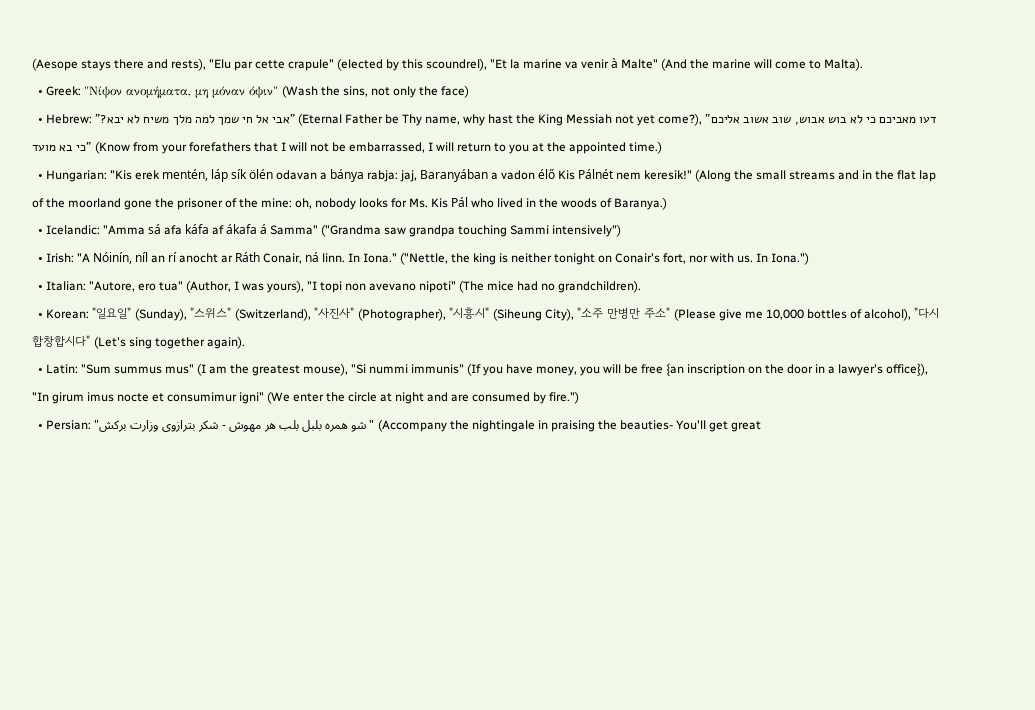(Aesope stays there and rests), "Elu par cette crapule" (elected by this scoundrel), "Et la marine va venir à Malte" (And the marine will come to Malta).
  • Greek: "Νίψον ανομήματα, μη μόναν όψιν" (Wash the sins, not only the face)
  • Hebrew: "?אבי אל חי שמך למה מלך משיח לא יבא" (Eternal Father be Thy name, why hast the King Messiah not yet come?), "דעו מאביכם כי לא בוש אבוש, שוב אשוב אליכם כי בא מועד" (Know from your forefathers that I will not be embarrassed, I will return to you at the appointed time.)
  • Hungarian: "Kis erek mentén, láp sík ölén odavan a bánya rabja: jaj, Baranyában a vadon élő Kis Pálnét nem keresik!" (Along the small streams and in the flat lap of the moorland gone the prisoner of the mine: oh, nobody looks for Ms. Kis Pál who lived in the woods of Baranya.)
  • Icelandic: "Amma sá afa káfa af ákafa á Samma" ("Grandma saw grandpa touching Sammi intensively")
  • Irish: "A Nóinín, níl an rí anocht ar Ráth Conair, ná linn. In Iona." ("Nettle, the king is neither tonight on Conair's fort, nor with us. In Iona.")
  • Italian: "Autore, ero tua" (Author, I was yours), "I topi non avevano nipoti" (The mice had no grandchildren).
  • Korean: "일요일" (Sunday), "스위스" (Switzerland), "사진사" (Photographer), "시흥시" (Siheung City), "소주 만병만 주소" (Please give me 10,000 bottles of alcohol), "다시 합창합시다" (Let's sing together again).
  • Latin: "Sum summus mus" (I am the greatest mouse), "Si nummi immunis" (If you have money, you will be free {an inscription on the door in a lawyer's office}), "In girum imus nocte et consumimur igni" (We enter the circle at night and are consumed by fire.")
  • Persian: "شو همره بلبل بلب هر مهوش - شکر بترازوی وزارت برکش" (Accompany the nightingale in praising the beauties- You'll get great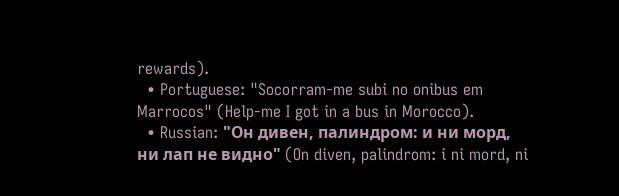rewards).
  • Portuguese: "Socorram-me subi no onibus em Marrocos" (Help-me I got in a bus in Morocco).
  • Russian: "Он дивен, палиндром: и ни морд, ни лап не видно" (On diven, palindrom: i ni mord, ni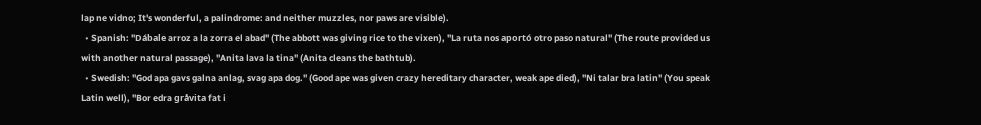lap ne vidno; It's wonderful, a palindrome: and neither muzzles, nor paws are visible).
  • Spanish: "Dábale arroz a la zorra el abad" (The abbott was giving rice to the vixen), "La ruta nos aportó otro paso natural" (The route provided us with another natural passage), "Anita lava la tina" (Anita cleans the bathtub).
  • Swedish: "God apa gavs galna anlag, svag apa dog." (Good ape was given crazy hereditary character, weak ape died), "Ni talar bra latin" (You speak Latin well), "Bor edra gråvita fat i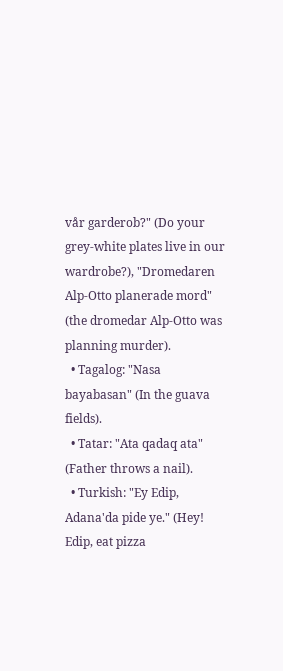vår garderob?" (Do your grey-white plates live in our wardrobe?), "Dromedaren Alp-Otto planerade mord" (the dromedar Alp-Otto was planning murder).
  • Tagalog: "Nasa bayabasan" (In the guava fields).
  • Tatar: "Ata qadaq ata" (Father throws a nail).
  • Turkish: "Ey Edip, Adana'da pide ye." (Hey! Edip, eat pizza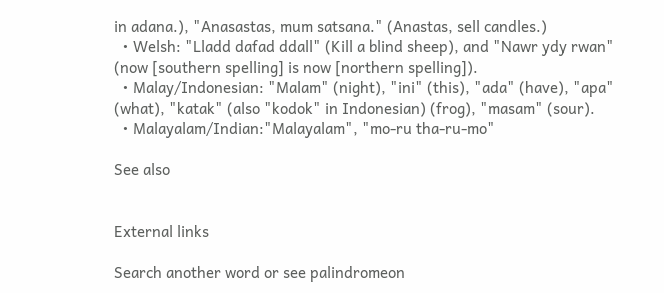in adana.), "Anasastas, mum satsana." (Anastas, sell candles.)
  • Welsh: "Lladd dafad ddall" (Kill a blind sheep), and "Nawr ydy rwan" (now [southern spelling] is now [northern spelling]).
  • Malay/Indonesian: "Malam" (night), "ini" (this), "ada" (have), "apa" (what), "katak" (also "kodok" in Indonesian) (frog), "masam" (sour).
  • Malayalam/Indian:"Malayalam", "mo-ru tha-ru-mo"

See also


External links

Search another word or see palindromeon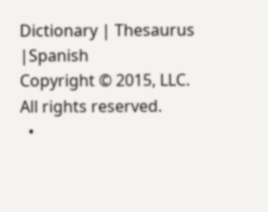Dictionary | Thesaurus |Spanish
Copyright © 2015, LLC. All rights reserved.
  •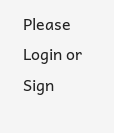Please Login or Sign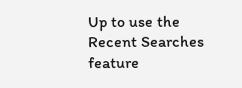Up to use the Recent Searches feature